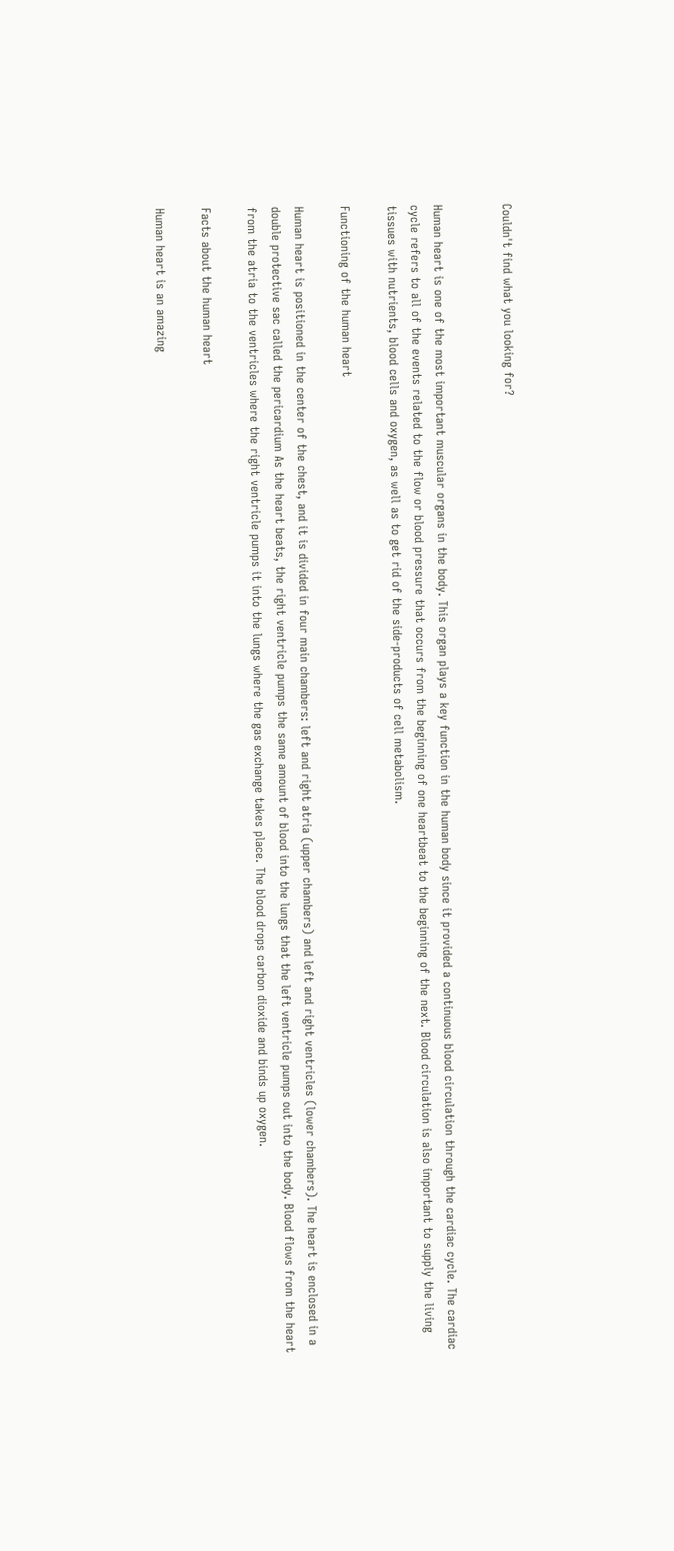Couldn't find what you looking for?


Human heart is one of the most important muscular organs in the body. This organ plays a key function in the human body since it provided a continuous blood circulation through the cardiac cycle. The cardiac cycle refers to all of the events related to the flow or blood pressure that occurs from the beginning of one heartbeat to the beginning of the next. Blood circulation is also important to supply the living tissues with nutrients, blood cells and oxygen, as well as to get rid of the side-products of cell metabolism.

Functioning of the human heart

Human heart is positioned in the center of the chest, and it is divided in four main chambers: left and right atria (upper chambers) and left and right ventricles (lower chambers). The heart is enclosed in a double protective sac called the pericardium As the heart beats, the right ventricle pumps the same amount of blood into the lungs that the left ventricle pumps out into the body. Blood flows from the heart from the atria to the ventricles where the right ventricle pumps it into the lungs where the gas exchange takes place. The blood drops carbon dioxide and binds up oxygen.

Facts about the human heart

Human heart is an amazing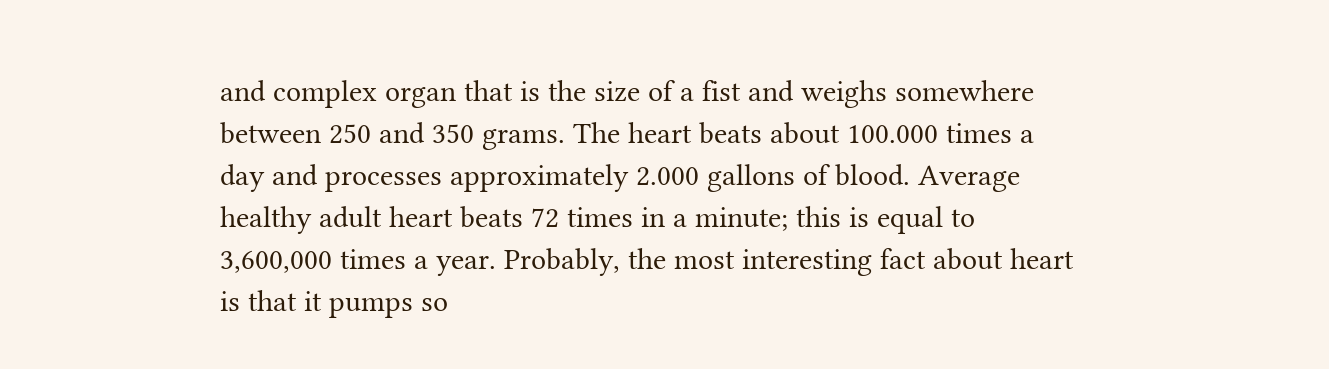and complex organ that is the size of a fist and weighs somewhere between 250 and 350 grams. The heart beats about 100.000 times a day and processes approximately 2.000 gallons of blood. Average healthy adult heart beats 72 times in a minute; this is equal to 3,600,000 times a year. Probably, the most interesting fact about heart is that it pumps so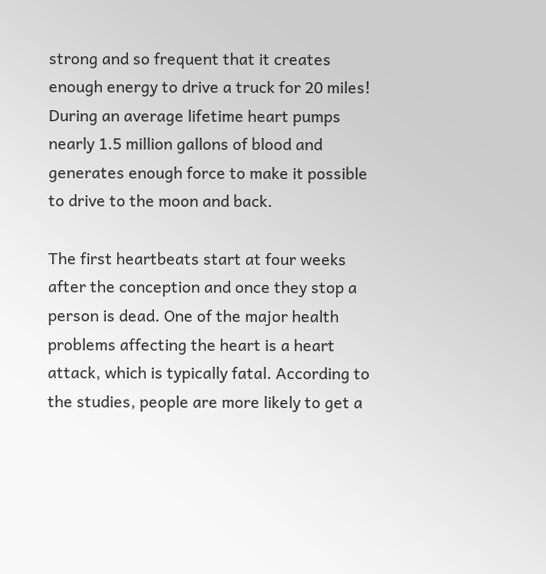strong and so frequent that it creates enough energy to drive a truck for 20 miles! During an average lifetime heart pumps nearly 1.5 million gallons of blood and generates enough force to make it possible to drive to the moon and back.

The first heartbeats start at four weeks after the conception and once they stop a person is dead. One of the major health problems affecting the heart is a heart attack, which is typically fatal. According to the studies, people are more likely to get a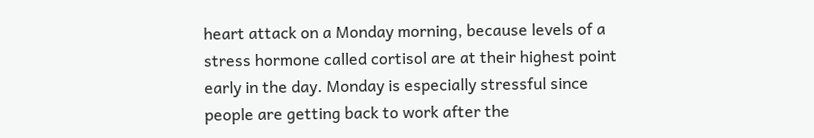heart attack on a Monday morning, because levels of a stress hormone called cortisol are at their highest point early in the day. Monday is especially stressful since people are getting back to work after the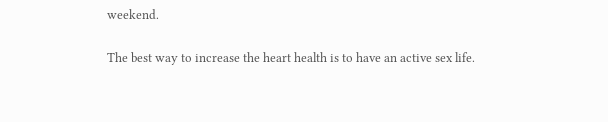weekend.

The best way to increase the heart health is to have an active sex life.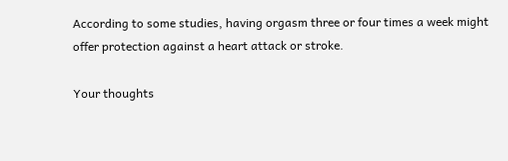According to some studies, having orgasm three or four times a week might offer protection against a heart attack or stroke.

Your thoughts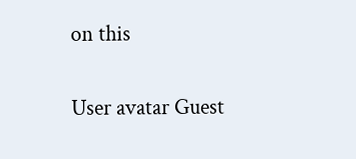on this

User avatar Guest